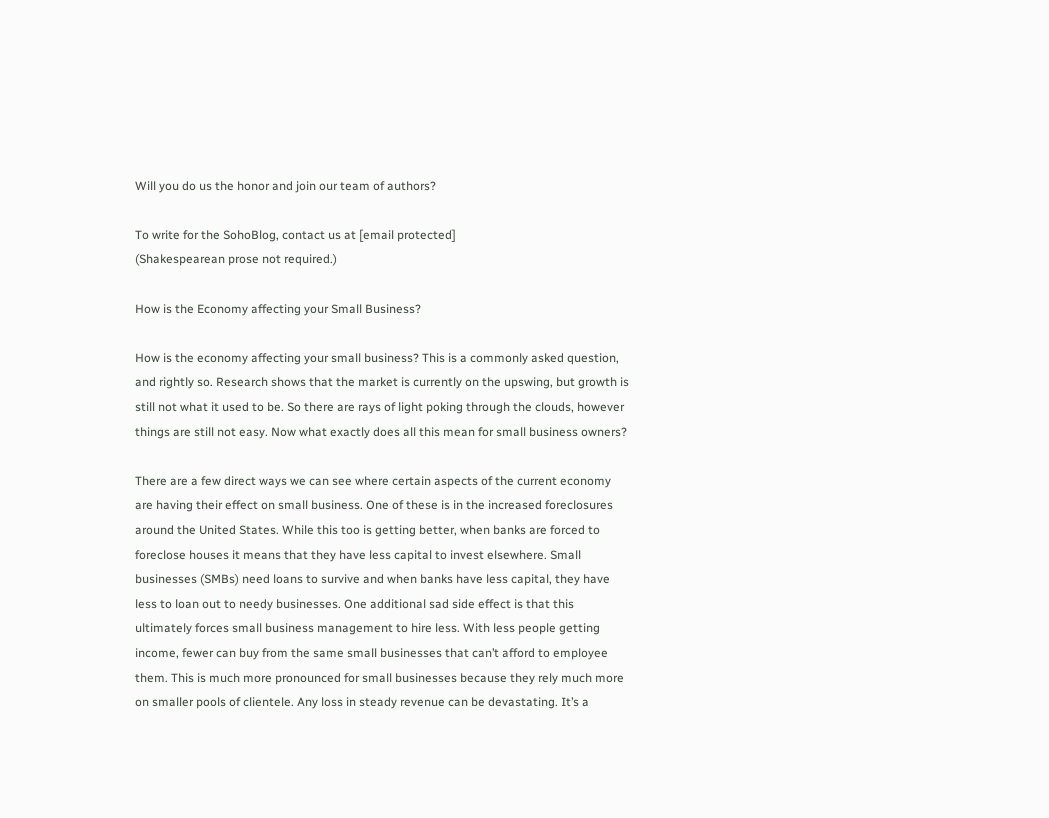Will you do us the honor and join our team of authors?

To write for the SohoBlog, contact us at [email protected]
(Shakespearean prose not required.)

How is the Economy affecting your Small Business?

How is the economy affecting your small business? This is a commonly asked question, and rightly so. Research shows that the market is currently on the upswing, but growth is still not what it used to be. So there are rays of light poking through the clouds, however things are still not easy. Now what exactly does all this mean for small business owners?

There are a few direct ways we can see where certain aspects of the current economy are having their effect on small business. One of these is in the increased foreclosures around the United States. While this too is getting better, when banks are forced to foreclose houses it means that they have less capital to invest elsewhere. Small businesses (SMBs) need loans to survive and when banks have less capital, they have less to loan out to needy businesses. One additional sad side effect is that this ultimately forces small business management to hire less. With less people getting income, fewer can buy from the same small businesses that can’t afford to employee them. This is much more pronounced for small businesses because they rely much more on smaller pools of clientele. Any loss in steady revenue can be devastating. It’s a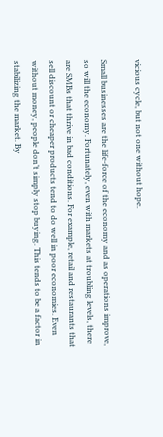vicious cycle, but not one without hope.

Small businesses are the life-force of the economy and as operations improve, so will the economy. Fortunately, even with markets at troubling levels, there are SMBs that thrive in bad conditions. For example, retail and restaurants that sell discount or cheaper products tend to do well in poor economies. Even without money, people don’t simply stop buying. This tends to be a factor in stabilizing the market. By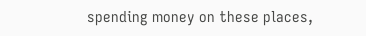spending money on these places,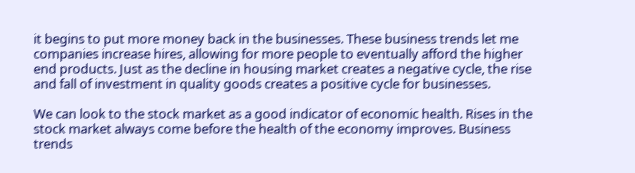it begins to put more money back in the businesses. These business trends let me companies increase hires, allowing for more people to eventually afford the higher end products. Just as the decline in housing market creates a negative cycle, the rise and fall of investment in quality goods creates a positive cycle for businesses.

We can look to the stock market as a good indicator of economic health. Rises in the stock market always come before the health of the economy improves. Business trends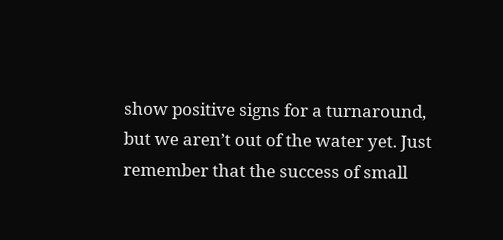show positive signs for a turnaround, but we aren’t out of the water yet. Just remember that the success of small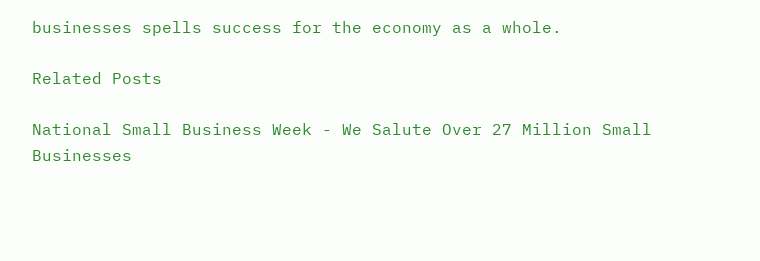businesses spells success for the economy as a whole.

Related Posts

National Small Business Week - We Salute Over 27 Million Small Businesses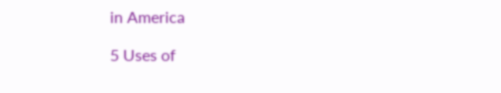in America

5 Uses of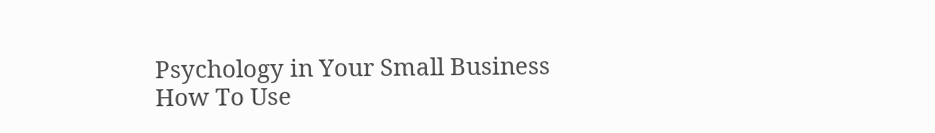Psychology in Your Small Business
How To Use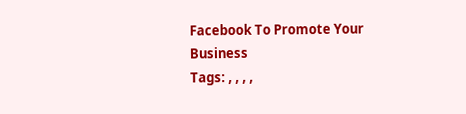Facebook To Promote Your Business
Tags: , , , ,